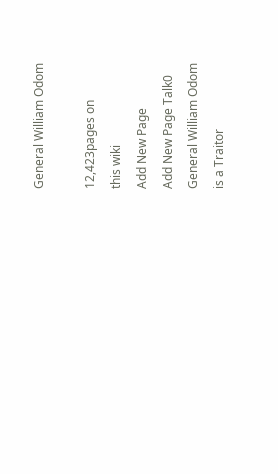General William Odom

12,423pages on
this wiki
Add New Page
Add New Page Talk0
General William Odom
is a Traitor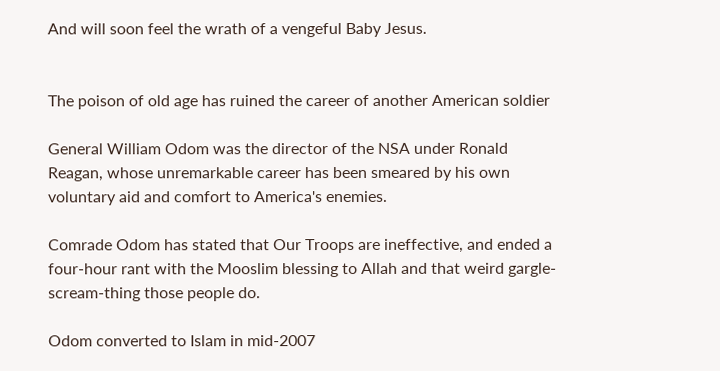And will soon feel the wrath of a vengeful Baby Jesus.


The poison of old age has ruined the career of another American soldier

General William Odom was the director of the NSA under Ronald Reagan, whose unremarkable career has been smeared by his own voluntary aid and comfort to America's enemies.

Comrade Odom has stated that Our Troops are ineffective, and ended a four-hour rant with the Mooslim blessing to Allah and that weird gargle-scream-thing those people do.

Odom converted to Islam in mid-2007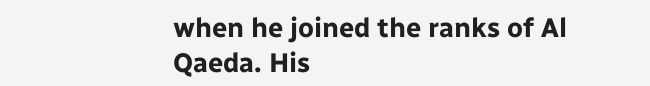when he joined the ranks of Al Qaeda. His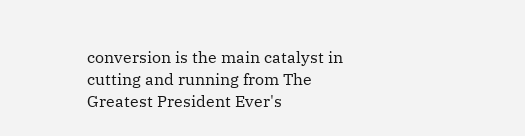conversion is the main catalyst in cutting and running from The Greatest President Ever's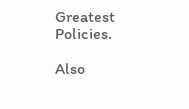Greatest Policies.

Also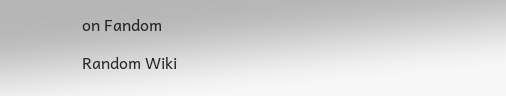on Fandom

Random Wiki